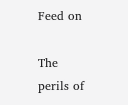Feed on

The perils of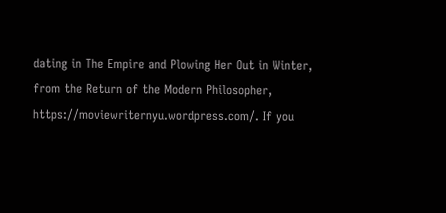dating in The Empire and Plowing Her Out in Winter, from the Return of the Modern Philosopher, https://moviewriternyu.wordpress.com/. If you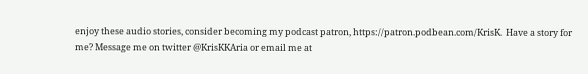enjoy these audio stories, consider becoming my podcast patron, https://patron.podbean.com/KrisK.  Have a story for me? Message me on twitter @KrisKKAria or email me at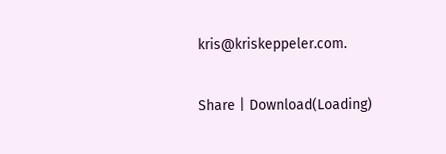kris@kriskeppeler.com.

Share | Download(Loading)